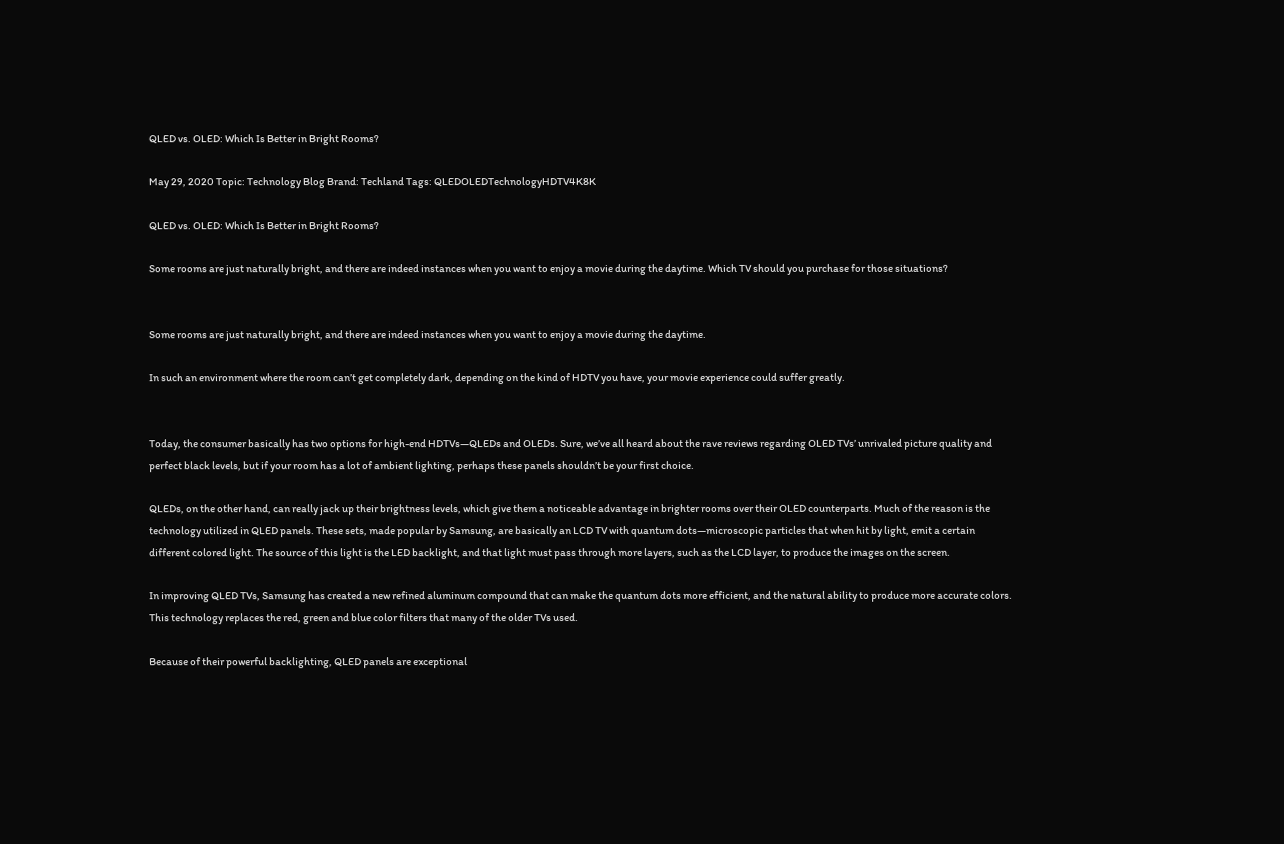QLED vs. OLED: Which Is Better in Bright Rooms?

May 29, 2020 Topic: Technology Blog Brand: Techland Tags: QLEDOLEDTechnologyHDTV4K8K

QLED vs. OLED: Which Is Better in Bright Rooms?

Some rooms are just naturally bright, and there are indeed instances when you want to enjoy a movie during the daytime. Which TV should you purchase for those situations?


Some rooms are just naturally bright, and there are indeed instances when you want to enjoy a movie during the daytime.

In such an environment where the room can’t get completely dark, depending on the kind of HDTV you have, your movie experience could suffer greatly.


Today, the consumer basically has two options for high-end HDTVs—QLEDs and OLEDs. Sure, we’ve all heard about the rave reviews regarding OLED TVs’ unrivaled picture quality and perfect black levels, but if your room has a lot of ambient lighting, perhaps these panels shouldn’t be your first choice.

QLEDs, on the other hand, can really jack up their brightness levels, which give them a noticeable advantage in brighter rooms over their OLED counterparts. Much of the reason is the technology utilized in QLED panels. These sets, made popular by Samsung, are basically an LCD TV with quantum dots—microscopic particles that when hit by light, emit a certain different colored light. The source of this light is the LED backlight, and that light must pass through more layers, such as the LCD layer, to produce the images on the screen.

In improving QLED TVs, Samsung has created a new refined aluminum compound that can make the quantum dots more efficient, and the natural ability to produce more accurate colors. This technology replaces the red, green and blue color filters that many of the older TVs used.

Because of their powerful backlighting, QLED panels are exceptional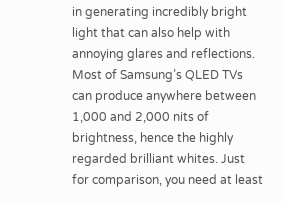in generating incredibly bright light that can also help with annoying glares and reflections. Most of Samsung’s QLED TVs can produce anywhere between 1,000 and 2,000 nits of brightness, hence the highly regarded brilliant whites. Just for comparison, you need at least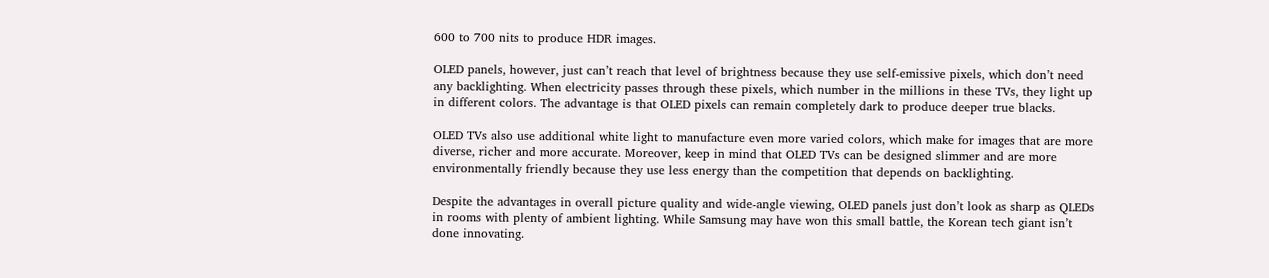600 to 700 nits to produce HDR images.

OLED panels, however, just can’t reach that level of brightness because they use self-emissive pixels, which don’t need any backlighting. When electricity passes through these pixels, which number in the millions in these TVs, they light up in different colors. The advantage is that OLED pixels can remain completely dark to produce deeper true blacks.

OLED TVs also use additional white light to manufacture even more varied colors, which make for images that are more diverse, richer and more accurate. Moreover, keep in mind that OLED TVs can be designed slimmer and are more environmentally friendly because they use less energy than the competition that depends on backlighting.

Despite the advantages in overall picture quality and wide-angle viewing, OLED panels just don’t look as sharp as QLEDs in rooms with plenty of ambient lighting. While Samsung may have won this small battle, the Korean tech giant isn’t done innovating.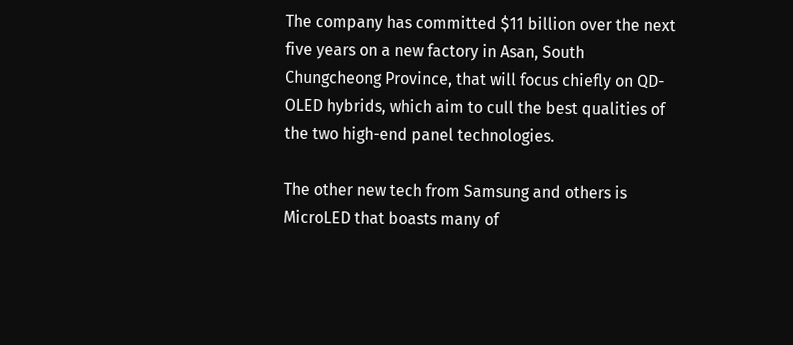The company has committed $11 billion over the next five years on a new factory in Asan, South Chungcheong Province, that will focus chiefly on QD-OLED hybrids, which aim to cull the best qualities of the two high-end panel technologies.

The other new tech from Samsung and others is MicroLED that boasts many of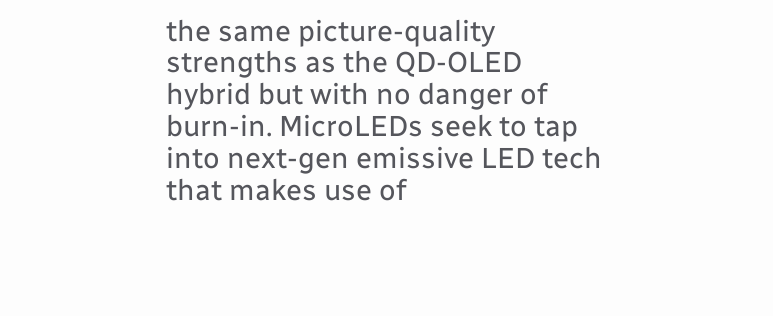the same picture-quality strengths as the QD-OLED hybrid but with no danger of burn-in. MicroLEDs seek to tap into next-gen emissive LED tech that makes use of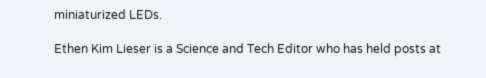miniaturized LEDs.

Ethen Kim Lieser is a Science and Tech Editor who has held posts at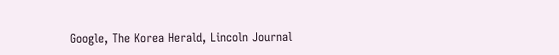Google, The Korea Herald, Lincoln Journal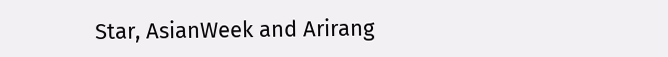Star, AsianWeek and Arirang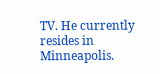TV. He currently resides in Minneapolis.